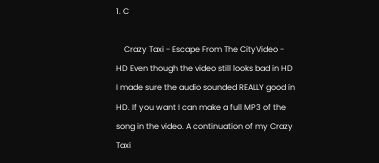1. C

    Crazy Taxi - Escape From The CityVideo - HD Even though the video still looks bad in HD I made sure the audio sounded REALLY good in HD. If you want I can make a full MP3 of the song in the video. A continuation of my Crazy Taxi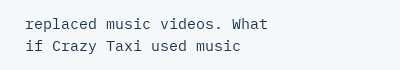replaced music videos. What if Crazy Taxi used music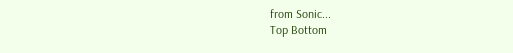from Sonic...
Top Bottom